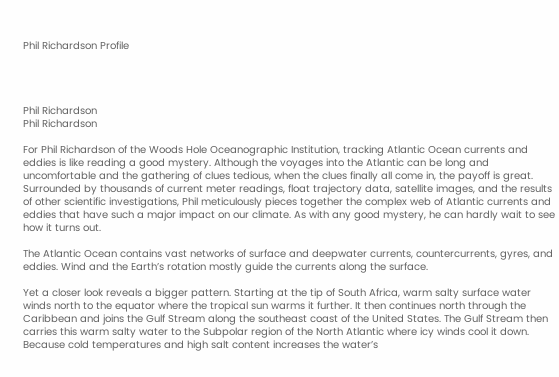Phil Richardson Profile




Phil Richardson
Phil Richardson

For Phil Richardson of the Woods Hole Oceanographic Institution, tracking Atlantic Ocean currents and eddies is like reading a good mystery. Although the voyages into the Atlantic can be long and uncomfortable and the gathering of clues tedious, when the clues finally all come in, the payoff is great.  Surrounded by thousands of current meter readings, float trajectory data, satellite images, and the results of other scientific investigations, Phil meticulously pieces together the complex web of Atlantic currents and eddies that have such a major impact on our climate. As with any good mystery, he can hardly wait to see how it turns out.

The Atlantic Ocean contains vast networks of surface and deepwater currents, countercurrents, gyres, and eddies. Wind and the Earth’s rotation mostly guide the currents along the surface.

Yet a closer look reveals a bigger pattern. Starting at the tip of South Africa, warm salty surface water winds north to the equator where the tropical sun warms it further. It then continues north through the Caribbean and joins the Gulf Stream along the southeast coast of the United States. The Gulf Stream then carries this warm salty water to the Subpolar region of the North Atlantic where icy winds cool it down. Because cold temperatures and high salt content increases the water’s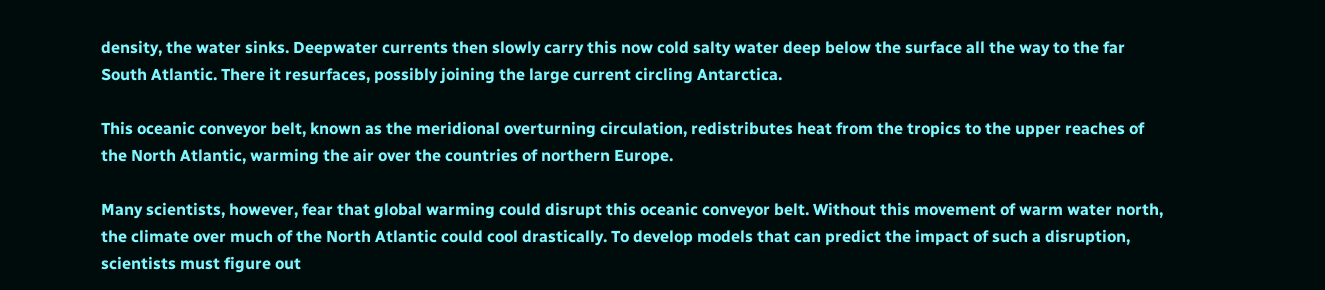density, the water sinks. Deepwater currents then slowly carry this now cold salty water deep below the surface all the way to the far South Atlantic. There it resurfaces, possibly joining the large current circling Antarctica.

This oceanic conveyor belt, known as the meridional overturning circulation, redistributes heat from the tropics to the upper reaches of the North Atlantic, warming the air over the countries of northern Europe.

Many scientists, however, fear that global warming could disrupt this oceanic conveyor belt. Without this movement of warm water north, the climate over much of the North Atlantic could cool drastically. To develop models that can predict the impact of such a disruption, scientists must figure out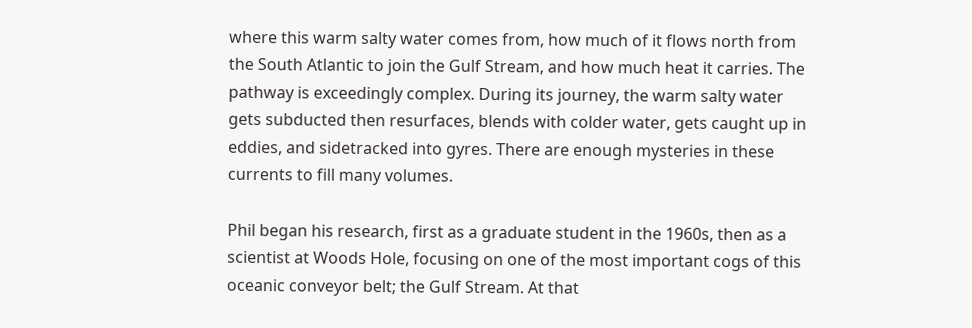where this warm salty water comes from, how much of it flows north from the South Atlantic to join the Gulf Stream, and how much heat it carries. The pathway is exceedingly complex. During its journey, the warm salty water gets subducted then resurfaces, blends with colder water, gets caught up in eddies, and sidetracked into gyres. There are enough mysteries in these currents to fill many volumes.

Phil began his research, first as a graduate student in the 1960s, then as a scientist at Woods Hole, focusing on one of the most important cogs of this oceanic conveyor belt; the Gulf Stream. At that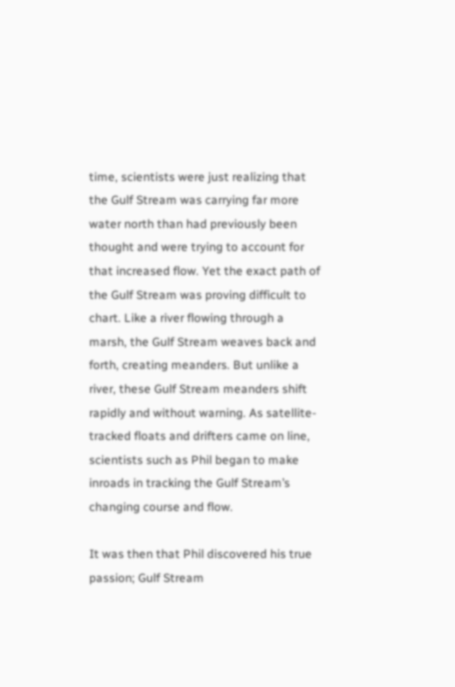time, scientists were just realizing that the Gulf Stream was carrying far more water north than had previously been thought and were trying to account for that increased flow. Yet the exact path of the Gulf Stream was proving difficult to chart. Like a river flowing through a marsh, the Gulf Stream weaves back and forth, creating meanders. But unlike a river, these Gulf Stream meanders shift rapidly and without warning. As satellite-tracked floats and drifters came on line, scientists such as Phil began to make inroads in tracking the Gulf Stream’s changing course and flow.

It was then that Phil discovered his true passion; Gulf Stream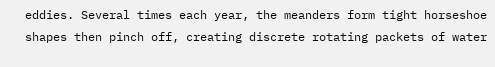eddies. Several times each year, the meanders form tight horseshoe shapes then pinch off, creating discrete rotating packets of water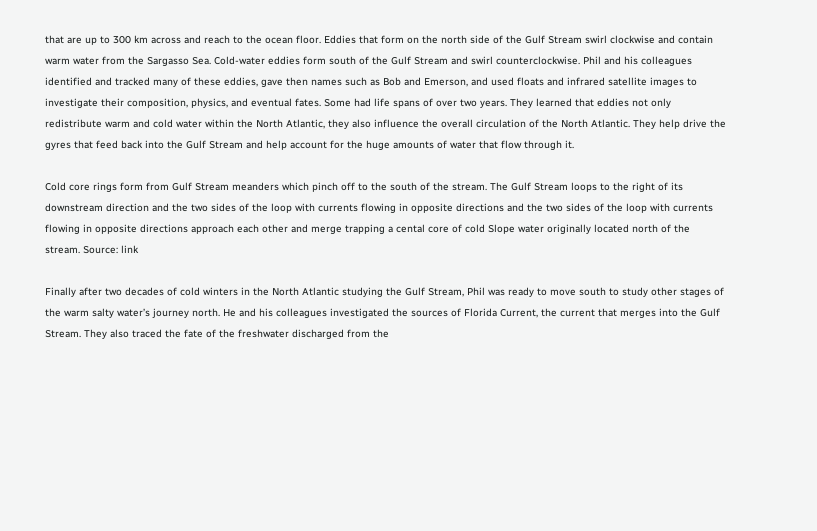that are up to 300 km across and reach to the ocean floor. Eddies that form on the north side of the Gulf Stream swirl clockwise and contain warm water from the Sargasso Sea. Cold-water eddies form south of the Gulf Stream and swirl counterclockwise. Phil and his colleagues identified and tracked many of these eddies, gave then names such as Bob and Emerson, and used floats and infrared satellite images to investigate their composition, physics, and eventual fates. Some had life spans of over two years. They learned that eddies not only redistribute warm and cold water within the North Atlantic, they also influence the overall circulation of the North Atlantic. They help drive the gyres that feed back into the Gulf Stream and help account for the huge amounts of water that flow through it.

Cold core rings form from Gulf Stream meanders which pinch off to the south of the stream. The Gulf Stream loops to the right of its downstream direction and the two sides of the loop with currents flowing in opposite directions and the two sides of the loop with currents flowing in opposite directions approach each other and merge trapping a cental core of cold Slope water originally located north of the stream. Source: link

Finally after two decades of cold winters in the North Atlantic studying the Gulf Stream, Phil was ready to move south to study other stages of the warm salty water’s journey north. He and his colleagues investigated the sources of Florida Current, the current that merges into the Gulf Stream. They also traced the fate of the freshwater discharged from the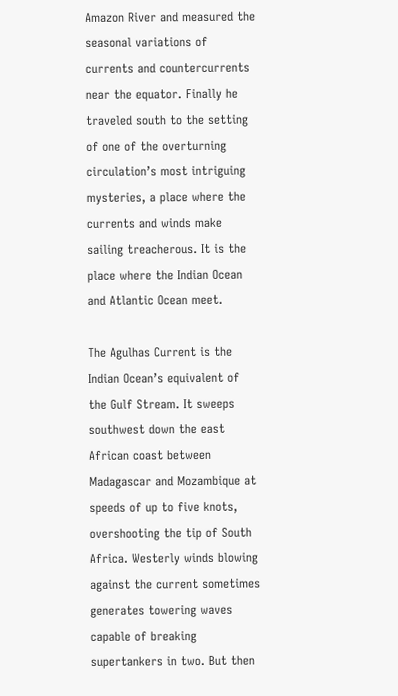Amazon River and measured the seasonal variations of currents and countercurrents near the equator. Finally he traveled south to the setting of one of the overturning circulation’s most intriguing mysteries, a place where the currents and winds make sailing treacherous. It is the place where the Indian Ocean and Atlantic Ocean meet.

The Agulhas Current is the Indian Ocean’s equivalent of the Gulf Stream. It sweeps southwest down the east African coast between Madagascar and Mozambique at speeds of up to five knots, overshooting the tip of South Africa. Westerly winds blowing against the current sometimes generates towering waves capable of breaking supertankers in two. But then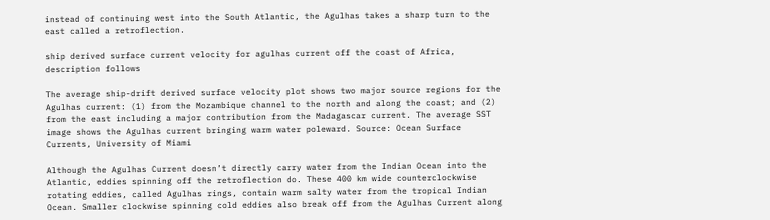instead of continuing west into the South Atlantic, the Agulhas takes a sharp turn to the east called a retroflection.

ship derived surface current velocity for agulhas current off the coast of Africa, description follows

The average ship-drift derived surface velocity plot shows two major source regions for the Agulhas current: (1) from the Mozambique channel to the north and along the coast; and (2) from the east including a major contribution from the Madagascar current. The average SST image shows the Agulhas current bringing warm water poleward. Source: Ocean Surface Currents, University of Miami

Although the Agulhas Current doesn’t directly carry water from the Indian Ocean into the Atlantic, eddies spinning off the retroflection do. These 400 km wide counterclockwise rotating eddies, called Agulhas rings, contain warm salty water from the tropical Indian Ocean. Smaller clockwise spinning cold eddies also break off from the Agulhas Current along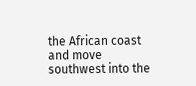the African coast and move southwest into the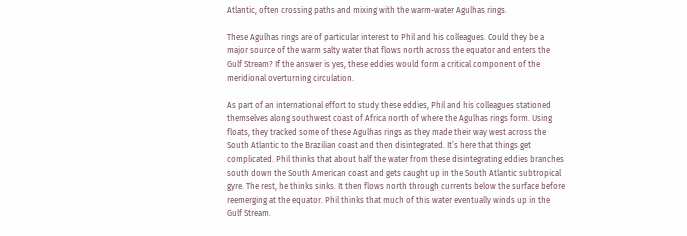Atlantic, often crossing paths and mixing with the warm-water Agulhas rings.

These Agulhas rings are of particular interest to Phil and his colleagues. Could they be a major source of the warm salty water that flows north across the equator and enters the Gulf Stream? If the answer is yes, these eddies would form a critical component of the meridional overturning circulation.

As part of an international effort to study these eddies, Phil and his colleagues stationed themselves along southwest coast of Africa north of where the Agulhas rings form. Using floats, they tracked some of these Agulhas rings as they made their way west across the South Atlantic to the Brazilian coast and then disintegrated. It’s here that things get complicated. Phil thinks that about half the water from these disintegrating eddies branches south down the South American coast and gets caught up in the South Atlantic subtropical gyre. The rest, he thinks sinks. It then flows north through currents below the surface before reemerging at the equator. Phil thinks that much of this water eventually winds up in the Gulf Stream.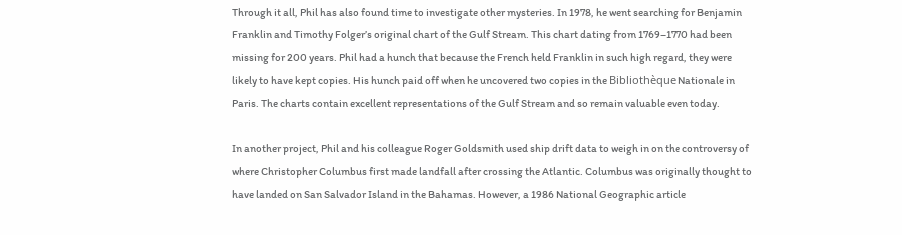Through it all, Phil has also found time to investigate other mysteries. In 1978, he went searching for Benjamin Franklin and Timothy Folger’s original chart of the Gulf Stream. This chart dating from 1769–1770 had been missing for 200 years. Phil had a hunch that because the French held Franklin in such high regard, they were likely to have kept copies. His hunch paid off when he uncovered two copies in the Bibliothèque Nationale in Paris. The charts contain excellent representations of the Gulf Stream and so remain valuable even today.

In another project, Phil and his colleague Roger Goldsmith used ship drift data to weigh in on the controversy of where Christopher Columbus first made landfall after crossing the Atlantic. Columbus was originally thought to have landed on San Salvador Island in the Bahamas. However, a 1986 National Geographic article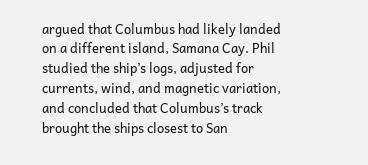argued that Columbus had likely landed on a different island, Samana Cay. Phil studied the ship’s logs, adjusted for currents, wind, and magnetic variation, and concluded that Columbus’s track brought the ships closest to San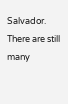Salvador. There are still many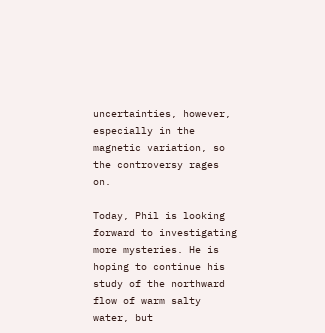uncertainties, however, especially in the magnetic variation, so the controversy rages on.

Today, Phil is looking forward to investigating more mysteries. He is hoping to continue his study of the northward flow of warm salty water, but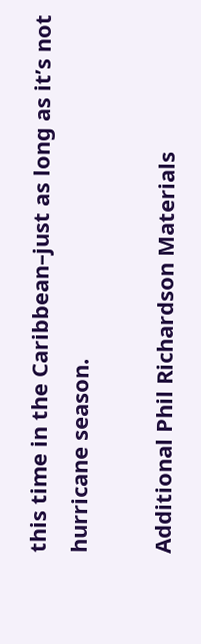this time in the Caribbean–just as long as it’s not hurricane season.

Additional Phil Richardson Materials